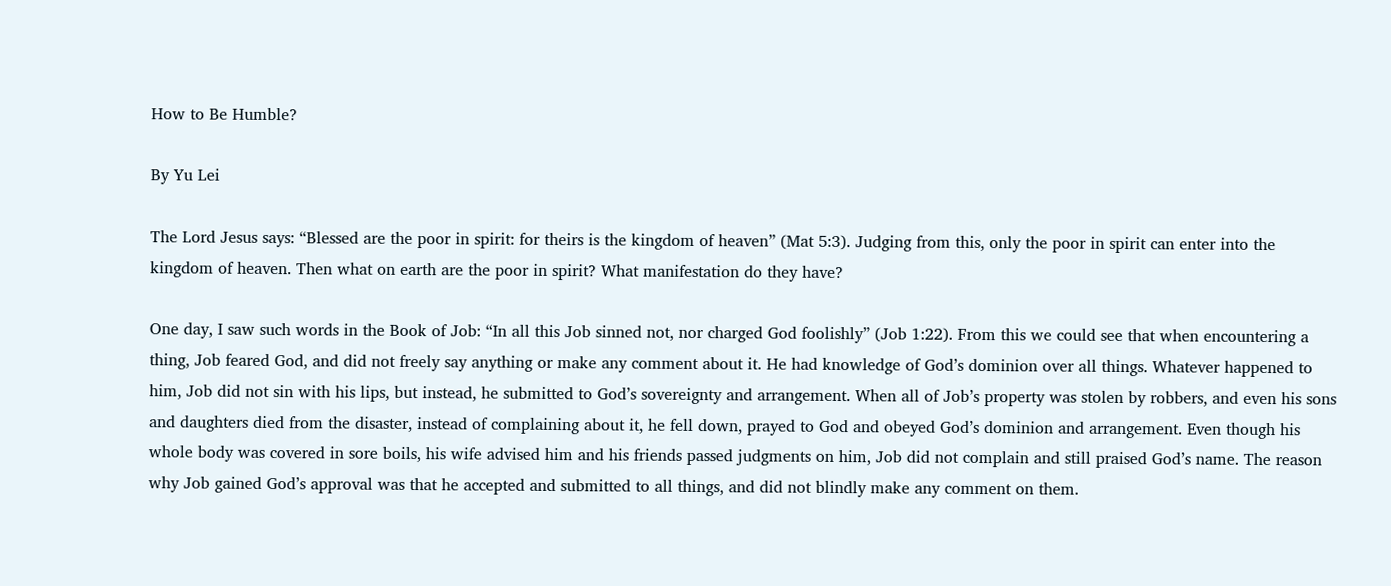How to Be Humble?

By Yu Lei

The Lord Jesus says: “Blessed are the poor in spirit: for theirs is the kingdom of heaven” (Mat 5:3). Judging from this, only the poor in spirit can enter into the kingdom of heaven. Then what on earth are the poor in spirit? What manifestation do they have?

One day, I saw such words in the Book of Job: “In all this Job sinned not, nor charged God foolishly” (Job 1:22). From this we could see that when encountering a thing, Job feared God, and did not freely say anything or make any comment about it. He had knowledge of God’s dominion over all things. Whatever happened to him, Job did not sin with his lips, but instead, he submitted to God’s sovereignty and arrangement. When all of Job’s property was stolen by robbers, and even his sons and daughters died from the disaster, instead of complaining about it, he fell down, prayed to God and obeyed God’s dominion and arrangement. Even though his whole body was covered in sore boils, his wife advised him and his friends passed judgments on him, Job did not complain and still praised God’s name. The reason why Job gained God’s approval was that he accepted and submitted to all things, and did not blindly make any comment on them.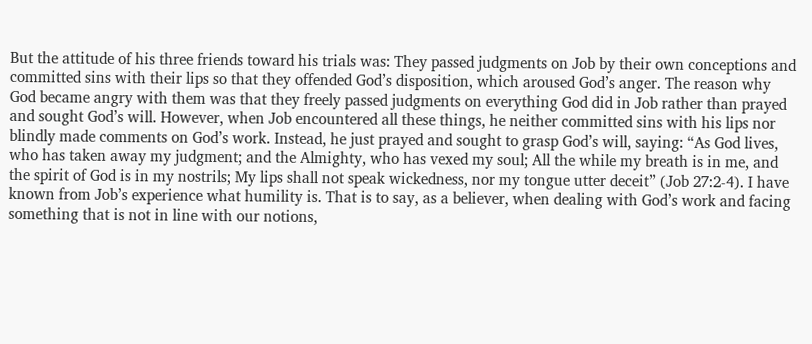But the attitude of his three friends toward his trials was: They passed judgments on Job by their own conceptions and committed sins with their lips so that they offended God’s disposition, which aroused God’s anger. The reason why God became angry with them was that they freely passed judgments on everything God did in Job rather than prayed and sought God’s will. However, when Job encountered all these things, he neither committed sins with his lips nor blindly made comments on God’s work. Instead, he just prayed and sought to grasp God’s will, saying: “As God lives, who has taken away my judgment; and the Almighty, who has vexed my soul; All the while my breath is in me, and the spirit of God is in my nostrils; My lips shall not speak wickedness, nor my tongue utter deceit” (Job 27:2-4). I have known from Job’s experience what humility is. That is to say, as a believer, when dealing with God’s work and facing something that is not in line with our notions,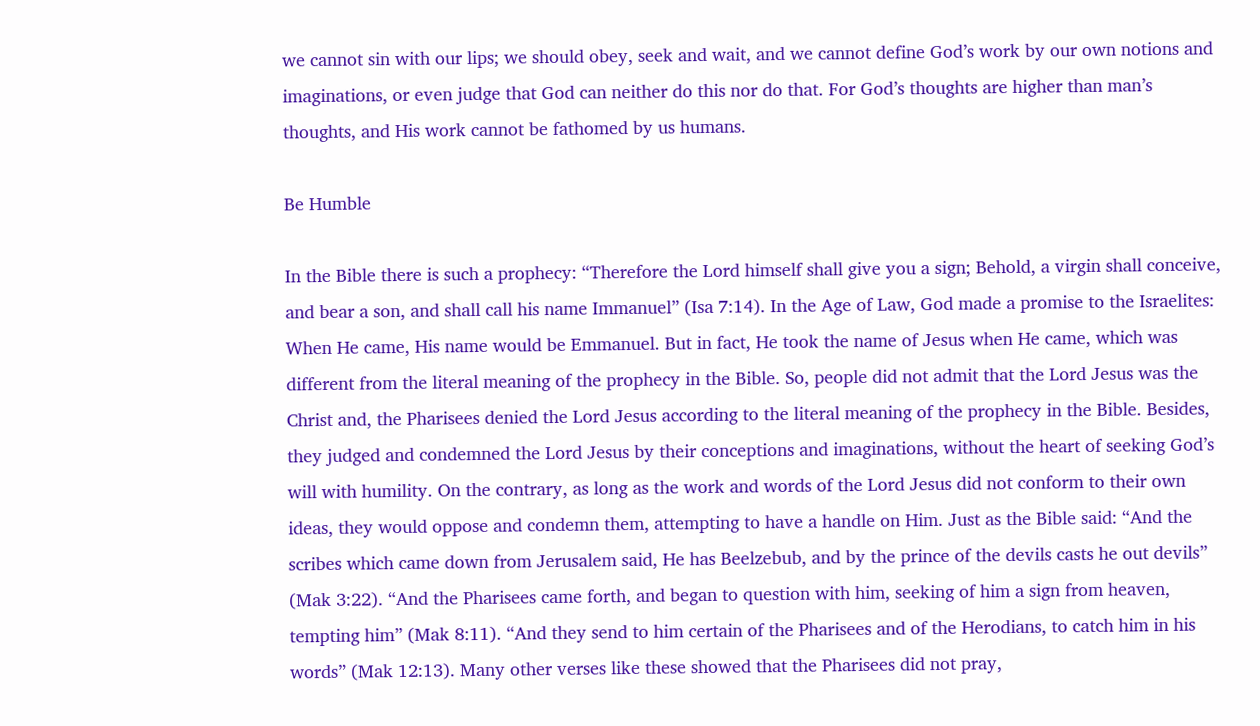we cannot sin with our lips; we should obey, seek and wait, and we cannot define God’s work by our own notions and imaginations, or even judge that God can neither do this nor do that. For God’s thoughts are higher than man’s thoughts, and His work cannot be fathomed by us humans.

Be Humble

In the Bible there is such a prophecy: “Therefore the Lord himself shall give you a sign; Behold, a virgin shall conceive, and bear a son, and shall call his name Immanuel” (Isa 7:14). In the Age of Law, God made a promise to the Israelites: When He came, His name would be Emmanuel. But in fact, He took the name of Jesus when He came, which was different from the literal meaning of the prophecy in the Bible. So, people did not admit that the Lord Jesus was the Christ and, the Pharisees denied the Lord Jesus according to the literal meaning of the prophecy in the Bible. Besides, they judged and condemned the Lord Jesus by their conceptions and imaginations, without the heart of seeking God’s will with humility. On the contrary, as long as the work and words of the Lord Jesus did not conform to their own ideas, they would oppose and condemn them, attempting to have a handle on Him. Just as the Bible said: “And the scribes which came down from Jerusalem said, He has Beelzebub, and by the prince of the devils casts he out devils” (Mak 3:22). “And the Pharisees came forth, and began to question with him, seeking of him a sign from heaven, tempting him” (Mak 8:11). “And they send to him certain of the Pharisees and of the Herodians, to catch him in his words” (Mak 12:13). Many other verses like these showed that the Pharisees did not pray,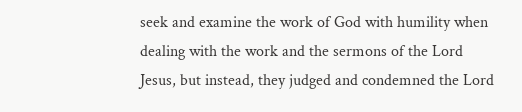seek and examine the work of God with humility when dealing with the work and the sermons of the Lord Jesus, but instead, they judged and condemned the Lord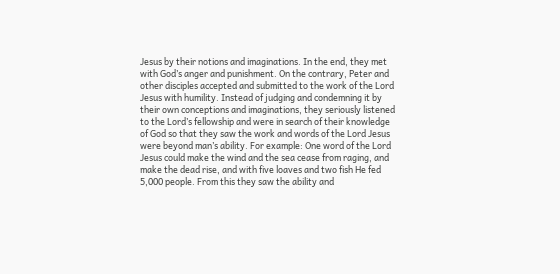Jesus by their notions and imaginations. In the end, they met with God’s anger and punishment. On the contrary, Peter and other disciples accepted and submitted to the work of the Lord Jesus with humility. Instead of judging and condemning it by their own conceptions and imaginations, they seriously listened to the Lord’s fellowship and were in search of their knowledge of God so that they saw the work and words of the Lord Jesus were beyond man’s ability. For example: One word of the Lord Jesus could make the wind and the sea cease from raging, and make the dead rise, and with five loaves and two fish He fed 5,000 people. From this they saw the ability and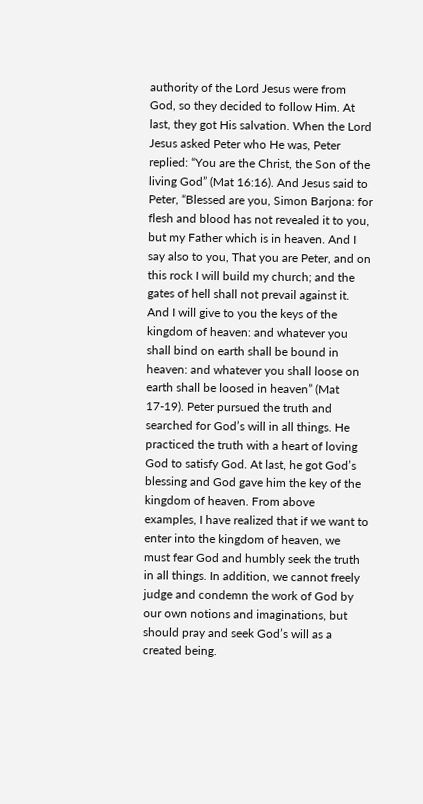authority of the Lord Jesus were from God, so they decided to follow Him. At last, they got His salvation. When the Lord Jesus asked Peter who He was, Peter replied: “You are the Christ, the Son of the living God” (Mat 16:16). And Jesus said to Peter, “Blessed are you, Simon Barjona: for flesh and blood has not revealed it to you, but my Father which is in heaven. And I say also to you, That you are Peter, and on this rock I will build my church; and the gates of hell shall not prevail against it. And I will give to you the keys of the kingdom of heaven: and whatever you shall bind on earth shall be bound in heaven: and whatever you shall loose on earth shall be loosed in heaven” (Mat 17-19). Peter pursued the truth and searched for God’s will in all things. He practiced the truth with a heart of loving God to satisfy God. At last, he got God’s blessing and God gave him the key of the kingdom of heaven. From above examples, I have realized that if we want to enter into the kingdom of heaven, we must fear God and humbly seek the truth in all things. In addition, we cannot freely judge and condemn the work of God by our own notions and imaginations, but should pray and seek God’s will as a created being.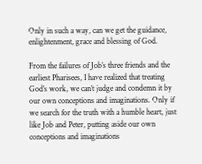Only in such a way, can we get the guidance, enlightenment, grace and blessing of God.

From the failures of Job’s three friends and the earliest Pharisees, I have realized that treating God’s work, we can’t judge and condemn it by our own conceptions and imaginations. Only if we search for the truth with a humble heart, just like Job and Peter, putting aside our own conceptions and imaginations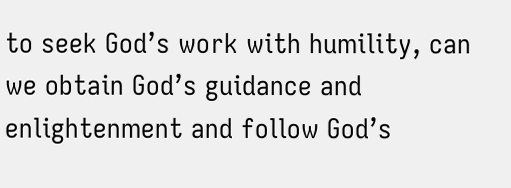to seek God’s work with humility, can we obtain God’s guidance and enlightenment and follow God’s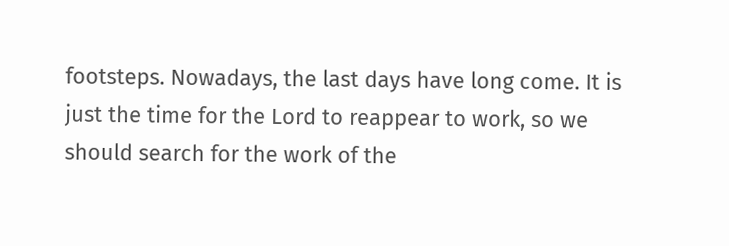footsteps. Nowadays, the last days have long come. It is just the time for the Lord to reappear to work, so we should search for the work of the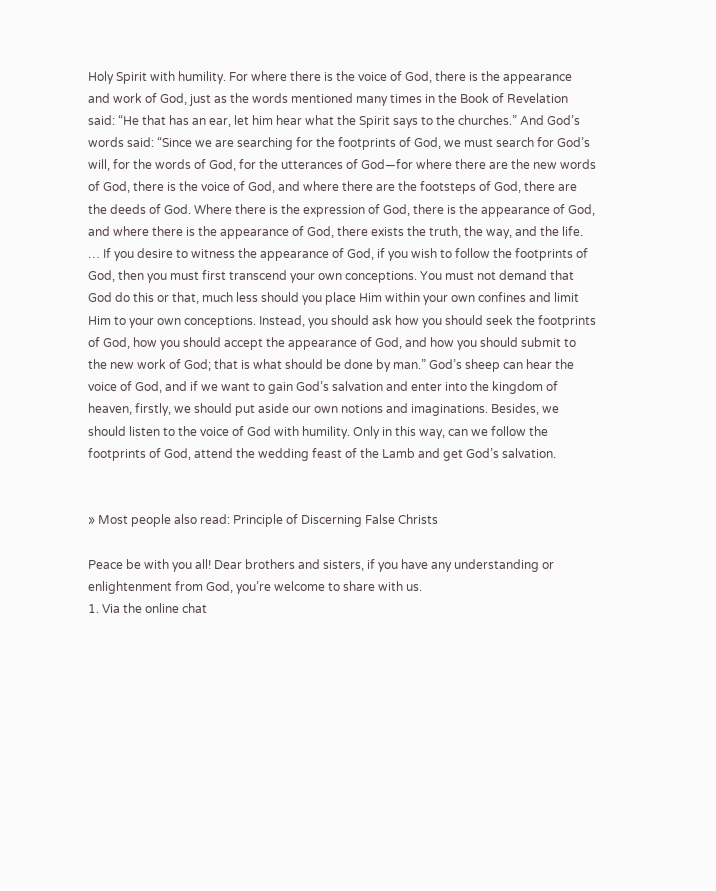Holy Spirit with humility. For where there is the voice of God, there is the appearance and work of God, just as the words mentioned many times in the Book of Revelation said: “He that has an ear, let him hear what the Spirit says to the churches.” And God’s words said: “Since we are searching for the footprints of God, we must search for God’s will, for the words of God, for the utterances of God—for where there are the new words of God, there is the voice of God, and where there are the footsteps of God, there are the deeds of God. Where there is the expression of God, there is the appearance of God, and where there is the appearance of God, there exists the truth, the way, and the life. … If you desire to witness the appearance of God, if you wish to follow the footprints of God, then you must first transcend your own conceptions. You must not demand that God do this or that, much less should you place Him within your own confines and limit Him to your own conceptions. Instead, you should ask how you should seek the footprints of God, how you should accept the appearance of God, and how you should submit to the new work of God; that is what should be done by man.” God’s sheep can hear the voice of God, and if we want to gain God’s salvation and enter into the kingdom of heaven, firstly, we should put aside our own notions and imaginations. Besides, we should listen to the voice of God with humility. Only in this way, can we follow the footprints of God, attend the wedding feast of the Lamb and get God’s salvation.


» Most people also read: Principle of Discerning False Christs

Peace be with you all! Dear brothers and sisters, if you have any understanding or enlightenment from God, you’re welcome to share with us.
1. Via the online chat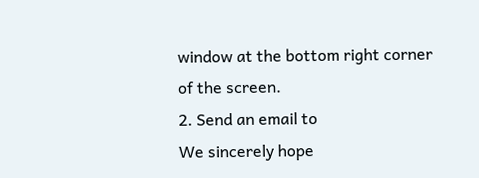window at the bottom right corner of the screen.
2. Send an email to
We sincerely hope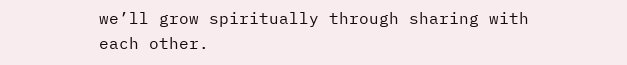we’ll grow spiritually through sharing with each other.